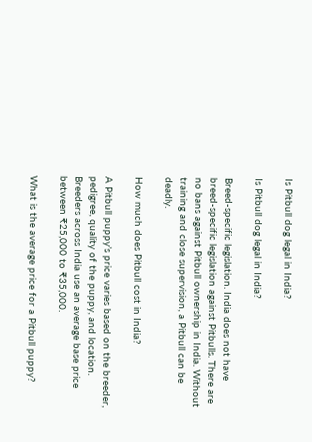Is Pitbull dog legal in India?

Is Pitbull dog legal in India?

Breed-specific legislation. India does not have breed-specific legislation against Pitbulls. There are no bans against Pitbull ownership in India. Without training and close supervision, a Pitbull can be deadly.

How much does Pitbull cost in India?

A Pitbull puppy’s price varies based on the breeder, pedigree, quality of the puppy, and location. Breeders across India use an average base price between ₹25,000 to ₹35,000.

What is the average price for a Pitbull puppy?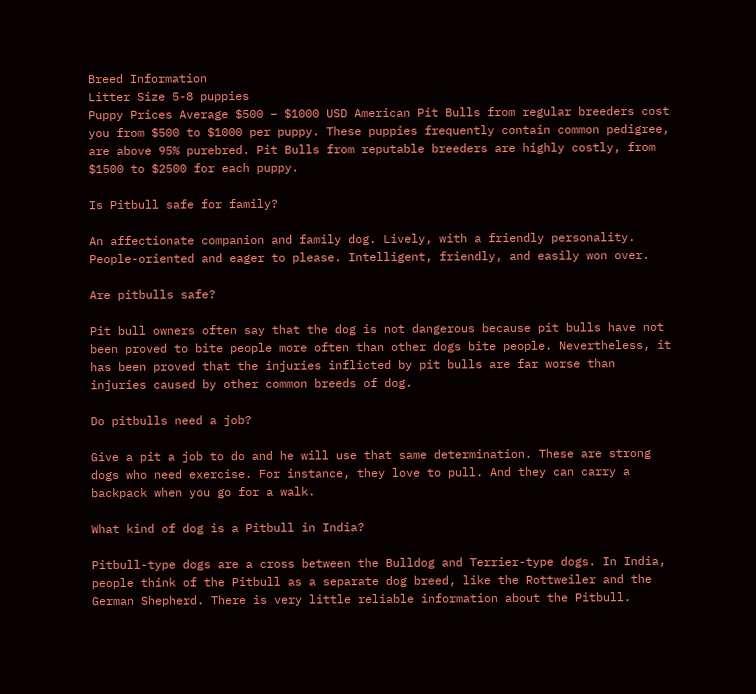Breed Information
Litter Size 5-8 puppies
Puppy Prices Average $500 – $1000 USD American Pit Bulls from regular breeders cost you from $500 to $1000 per puppy. These puppies frequently contain common pedigree, are above 95% purebred. Pit Bulls from reputable breeders are highly costly, from $1500 to $2500 for each puppy.

Is Pitbull safe for family?

An affectionate companion and family dog. Lively, with a friendly personality. People-oriented and eager to please. Intelligent, friendly, and easily won over.

Are pitbulls safe?

Pit bull owners often say that the dog is not dangerous because pit bulls have not been proved to bite people more often than other dogs bite people. Nevertheless, it has been proved that the injuries inflicted by pit bulls are far worse than injuries caused by other common breeds of dog.

Do pitbulls need a job?

Give a pit a job to do and he will use that same determination. These are strong dogs who need exercise. For instance, they love to pull. And they can carry a backpack when you go for a walk.

What kind of dog is a Pitbull in India?

Pitbull-type dogs are a cross between the Bulldog and Terrier-type dogs. In India, people think of the Pitbull as a separate dog breed, like the Rottweiler and the German Shepherd. There is very little reliable information about the Pitbull.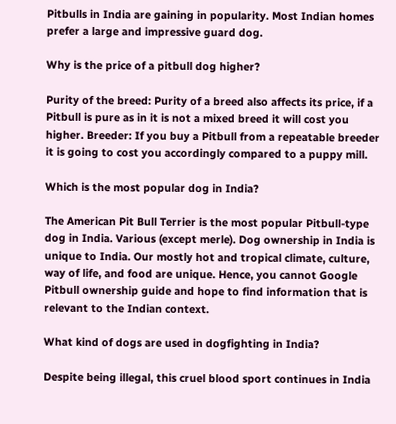Pitbulls in India are gaining in popularity. Most Indian homes prefer a large and impressive guard dog.

Why is the price of a pitbull dog higher?

Purity of the breed: Purity of a breed also affects its price, if a Pitbull is pure as in it is not a mixed breed it will cost you higher. Breeder: If you buy a Pitbull from a repeatable breeder it is going to cost you accordingly compared to a puppy mill.

Which is the most popular dog in India?

The American Pit Bull Terrier is the most popular Pitbull-type dog in India. Various (except merle). Dog ownership in India is unique to India. Our mostly hot and tropical climate, culture, way of life, and food are unique. Hence, you cannot Google Pitbull ownership guide and hope to find information that is relevant to the Indian context.

What kind of dogs are used in dogfighting in India?

Despite being illegal, this cruel blood sport continues in India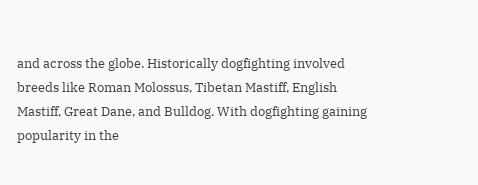and across the globe. Historically dogfighting involved breeds like Roman Molossus, Tibetan Mastiff, English Mastiff, Great Dane, and Bulldog. With dogfighting gaining popularity in the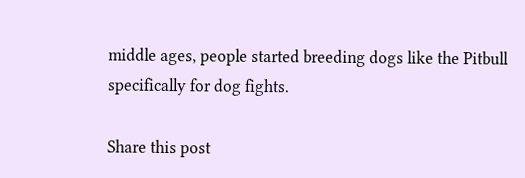middle ages, people started breeding dogs like the Pitbull specifically for dog fights.

Share this post